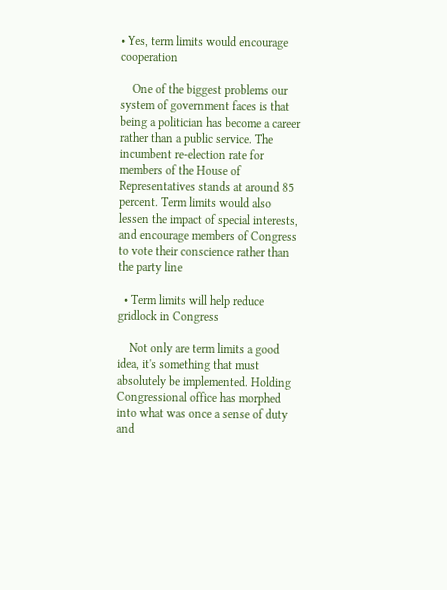• Yes, term limits would encourage cooperation

    One of the biggest problems our system of government faces is that being a politician has become a career rather than a public service. The incumbent re-election rate for members of the House of Representatives stands at around 85 percent. Term limits would also lessen the impact of special interests, and encourage members of Congress to vote their conscience rather than the party line

  • Term limits will help reduce gridlock in Congress

    Not only are term limits a good idea, it's something that must absolutely be implemented. Holding Congressional office has morphed into what was once a sense of duty and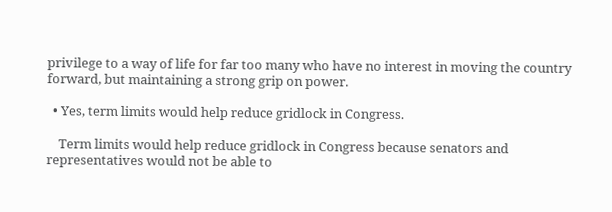privilege to a way of life for far too many who have no interest in moving the country forward, but maintaining a strong grip on power.

  • Yes, term limits would help reduce gridlock in Congress.

    Term limits would help reduce gridlock in Congress because senators and representatives would not be able to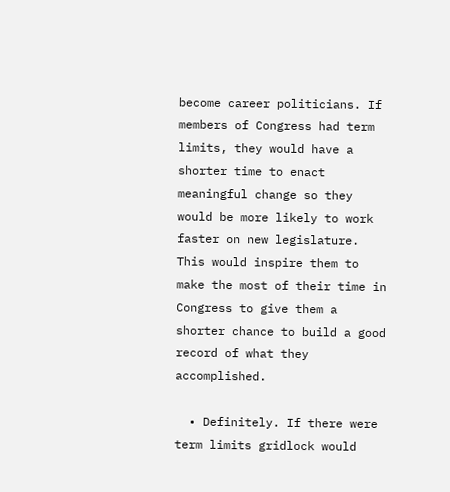become career politicians. If members of Congress had term limits, they would have a shorter time to enact meaningful change so they would be more likely to work faster on new legislature. This would inspire them to make the most of their time in Congress to give them a shorter chance to build a good record of what they accomplished.

  • Definitely. If there were term limits gridlock would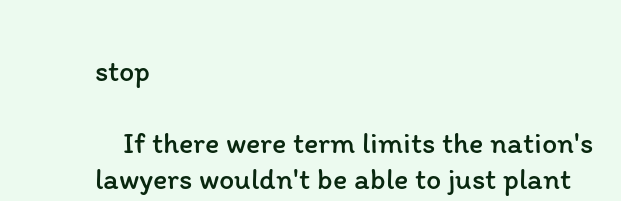stop

    If there were term limits the nation's lawyers wouldn't be able to just plant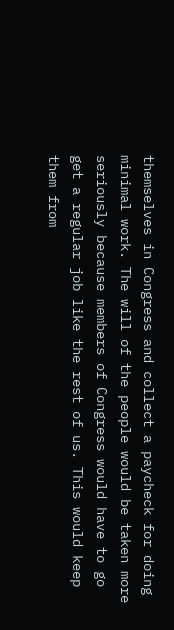themselves in Congress and collect a paycheck for doing minimal work. The will of the people would be taken more seriously because members of Congress would have to go get a regular job like the rest of us. This would keep them from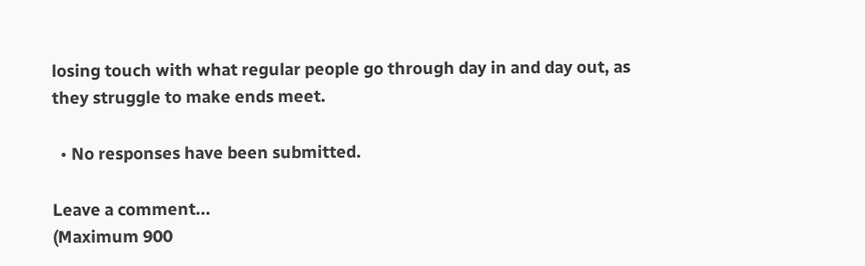losing touch with what regular people go through day in and day out, as they struggle to make ends meet.

  • No responses have been submitted.

Leave a comment...
(Maximum 900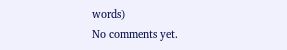words)
No comments yet.